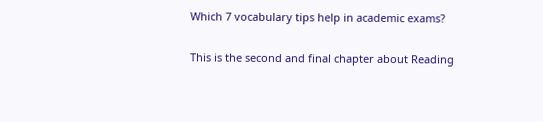Which 7 vocabulary tips help in academic exams?

This is the second and final chapter about Reading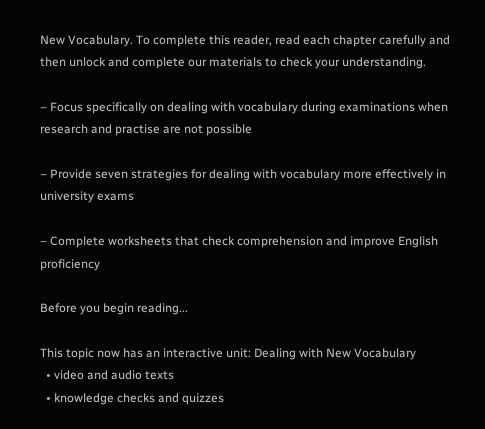New Vocabulary. To complete this reader, read each chapter carefully and then unlock and complete our materials to check your understanding.

– Focus specifically on dealing with vocabulary during examinations when research and practise are not possible

– Provide seven strategies for dealing with vocabulary more effectively in university exams

– Complete worksheets that check comprehension and improve English proficiency

Before you begin reading...

This topic now has an interactive unit: Dealing with New Vocabulary
  • video and audio texts
  • knowledge checks and quizzes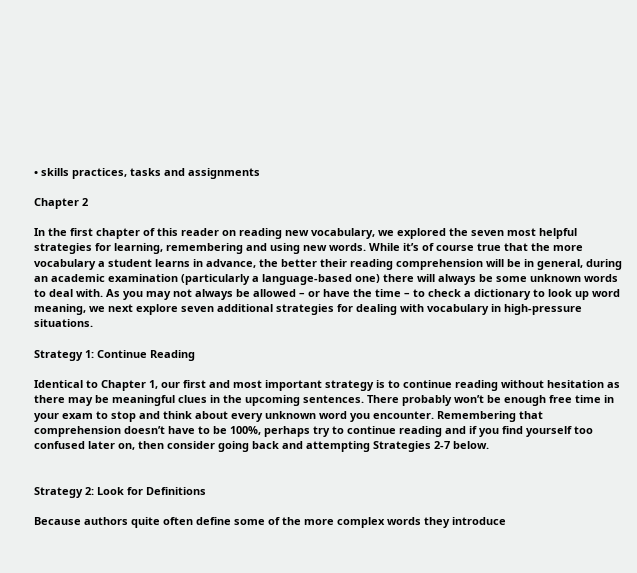• skills practices, tasks and assignments

Chapter 2

In the first chapter of this reader on reading new vocabulary, we explored the seven most helpful strategies for learning, remembering and using new words. While it’s of course true that the more vocabulary a student learns in advance, the better their reading comprehension will be in general, during an academic examination (particularly a language-based one) there will always be some unknown words to deal with. As you may not always be allowed – or have the time – to check a dictionary to look up word meaning, we next explore seven additional strategies for dealing with vocabulary in high-pressure situations.

Strategy 1: Continue Reading

Identical to Chapter 1, our first and most important strategy is to continue reading without hesitation as there may be meaningful clues in the upcoming sentences. There probably won’t be enough free time in your exam to stop and think about every unknown word you encounter. Remembering that comprehension doesn’t have to be 100%, perhaps try to continue reading and if you find yourself too confused later on, then consider going back and attempting Strategies 2-7 below.


Strategy 2: Look for Definitions

Because authors quite often define some of the more complex words they introduce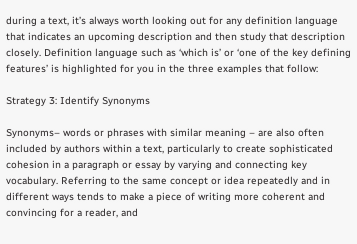during a text, it’s always worth looking out for any definition language that indicates an upcoming description and then study that description closely. Definition language such as ‘which is’ or ‘one of the key defining features’ is highlighted for you in the three examples that follow:

Strategy 3: Identify Synonyms

Synonyms– words or phrases with similar meaning – are also often included by authors within a text, particularly to create sophisticated cohesion in a paragraph or essay by varying and connecting key vocabulary. Referring to the same concept or idea repeatedly and in different ways tends to make a piece of writing more coherent and convincing for a reader, and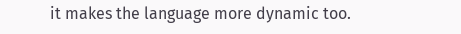it makes the language more dynamic too.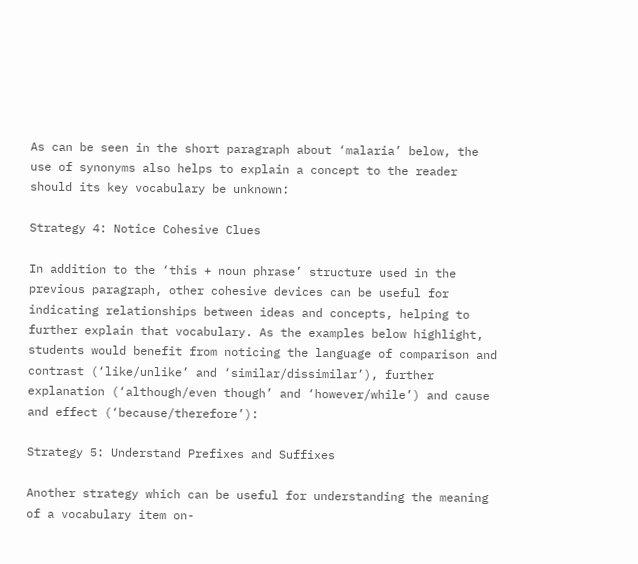As can be seen in the short paragraph about ‘malaria’ below, the use of synonyms also helps to explain a concept to the reader should its key vocabulary be unknown:

Strategy 4: Notice Cohesive Clues

In addition to the ‘this + noun phrase’ structure used in the previous paragraph, other cohesive devices can be useful for indicating relationships between ideas and concepts, helping to further explain that vocabulary. As the examples below highlight, students would benefit from noticing the language of comparison and contrast (‘like/unlike’ and ‘similar/dissimilar’), further explanation (‘although/even though’ and ‘however/while’) and cause and effect (‘because/therefore’):

Strategy 5: Understand Prefixes and Suffixes

Another strategy which can be useful for understanding the meaning of a vocabulary item on-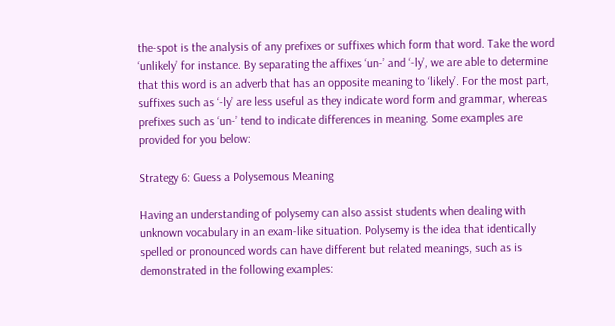the-spot is the analysis of any prefixes or suffixes which form that word. Take the word ‘unlikely’ for instance. By separating the affixes ‘un-’ and ‘-ly’, we are able to determine that this word is an adverb that has an opposite meaning to ‘likely’. For the most part, suffixes such as ‘-ly’ are less useful as they indicate word form and grammar, whereas prefixes such as ‘un-’ tend to indicate differences in meaning. Some examples are provided for you below:

Strategy 6: Guess a Polysemous Meaning

Having an understanding of polysemy can also assist students when dealing with unknown vocabulary in an exam-like situation. Polysemy is the idea that identically spelled or pronounced words can have different but related meanings, such as is demonstrated in the following examples: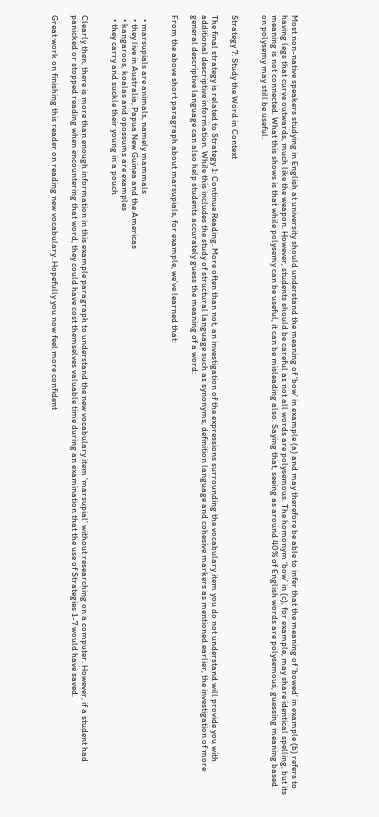Most non-native speakers studying in English at university should understand the meaning of ‘bow’ in example (a) and may therefore be able to infer that the meaning of ‘bowed’ in example (b) refers to having legs that curve outwards, much like the weapon. However, students should be careful as not all words are polysemous. The homonym ‘bow’ in (c), for example, may share identical spelling, but its meaning is not connected. What this shows is that while polysemy can be useful, it can be misleading also. Saying that, seeing as around 40% of English words are polysemous, guessing meaning based on polysemy may still be useful.


Strategy 7: Study the Word in Context

The final strategy is related to Strategy 1: Continue Reading. More often than not, an investigation of the expressions surrounding the vocabulary item you do not understand will provide you with additional descriptive information. While this includes the study of structural language such as synonyms, definition language and cohesive markers as mentioned earlier, the investigation of more general descriptive language can also help students accurately guess the meaning of a word:

From the above short paragraph about marsupials, for example, we’ve learned that:


  • marsupials are animals, namely mammals
  • they live in Australia, Papua New Guinea and the Americas
  • kangaroos, koalas and opossums are examples
  • they carry and suckle their young in a pouch


Clearly then, there is more than enough information in this example paragraph to understand the new vocabulary item ‘marsupial’ without researching on a computer. However, if a student had panicked or stopped reading when encountering that word, they could have cost themselves valuable time during an examination that the use of Strategies 1-7 would have saved.

Great work on finishing this reader on reading new vocabulary. Hopefully you now feel more confident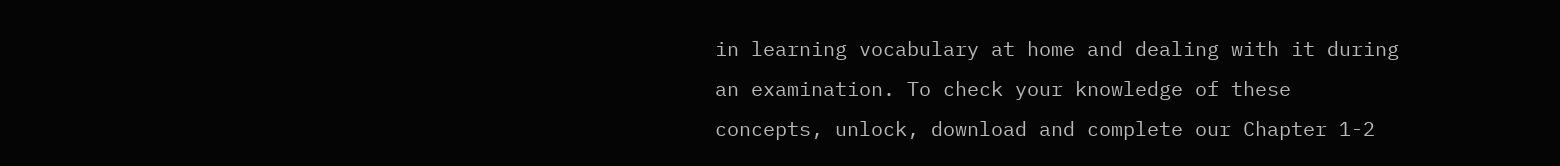in learning vocabulary at home and dealing with it during an examination. To check your knowledge of these concepts, unlock, download and complete our Chapter 1-2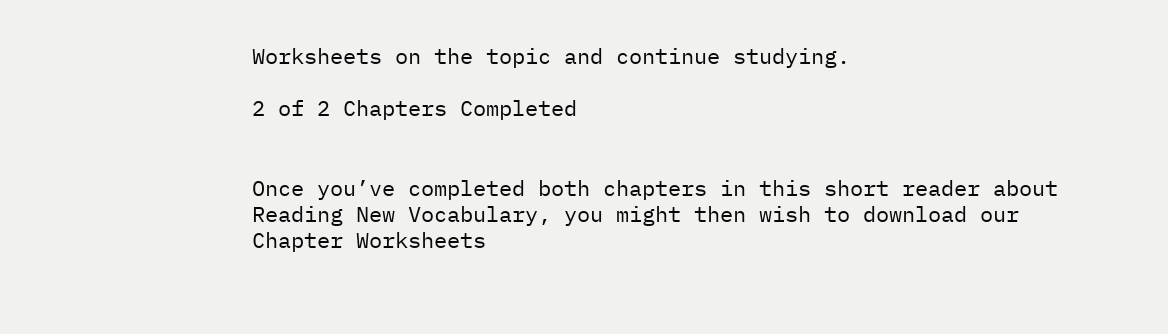Worksheets on the topic and continue studying.

2 of 2 Chapters Completed


Once you’ve completed both chapters in this short reader about Reading New Vocabulary, you might then wish to download our Chapter Worksheets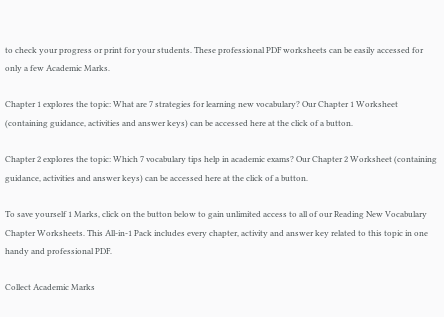to check your progress or print for your students. These professional PDF worksheets can be easily accessed for only a few Academic Marks.

Chapter 1 explores the topic: What are 7 strategies for learning new vocabulary? Our Chapter 1 Worksheet (containing guidance, activities and answer keys) can be accessed here at the click of a button.

Chapter 2 explores the topic: Which 7 vocabulary tips help in academic exams? Our Chapter 2 Worksheet (containing guidance, activities and answer keys) can be accessed here at the click of a button.

To save yourself 1 Marks, click on the button below to gain unlimited access to all of our Reading New Vocabulary Chapter Worksheets. This All-in-1 Pack includes every chapter, activity and answer key related to this topic in one handy and professional PDF.

Collect Academic Marks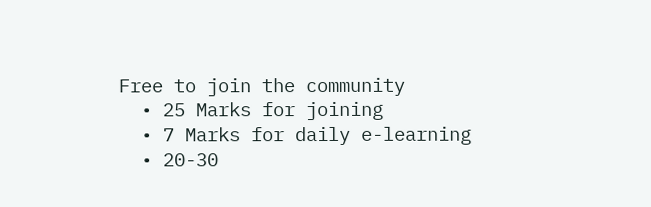Free to join the community
  • 25 Marks for joining
  • 7 Marks for daily e-learning
  • 20-30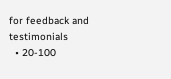for feedback and testimonials
  • 20-100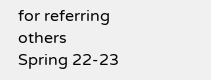for referring others
Spring 22-23